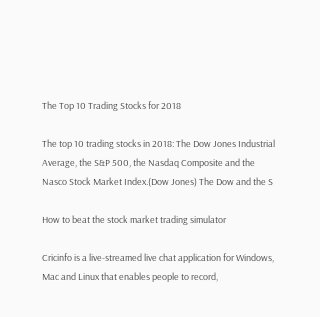The Top 10 Trading Stocks for 2018

The top 10 trading stocks in 2018: The Dow Jones Industrial Average, the S&P 500, the Nasdaq Composite and the Nasco Stock Market Index.(Dow Jones) The Dow and the S

How to beat the stock market trading simulator

Cricinfo is a live-streamed live chat application for Windows, Mac and Linux that enables people to record,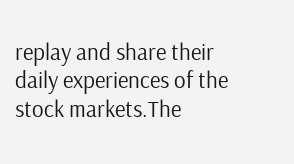replay and share their daily experiences of the stock markets.The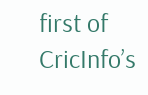first of CricInfo’s